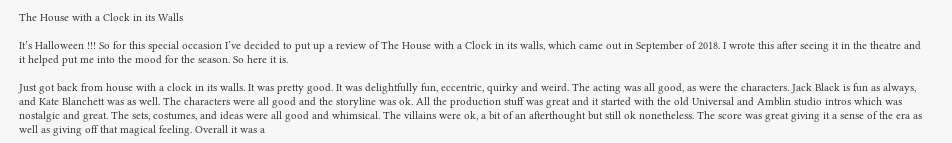The House with a Clock in its Walls

It’s Halloween !!! So for this special occasion I’ve decided to put up a review of The House with a Clock in its walls, which came out in September of 2018. I wrote this after seeing it in the theatre and it helped put me into the mood for the season. So here it is.

Just got back from house with a clock in its walls. It was pretty good. It was delightfully fun, eccentric, quirky and weird. The acting was all good, as were the characters. Jack Black is fun as always, and Kate Blanchett was as well. The characters were all good and the storyline was ok. All the production stuff was great and it started with the old Universal and Amblin studio intros which was nostalgic and great. The sets, costumes, and ideas were all good and whimsical. The villains were ok, a bit of an afterthought but still ok nonetheless. The score was great giving it a sense of the era as well as giving off that magical feeling. Overall it was a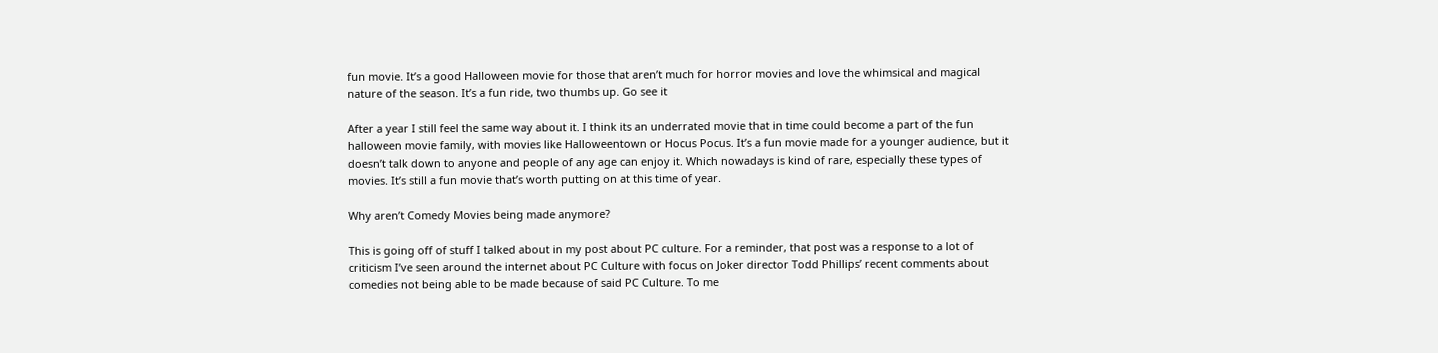fun movie. It’s a good Halloween movie for those that aren’t much for horror movies and love the whimsical and magical nature of the season. It’s a fun ride, two thumbs up. Go see it

After a year I still feel the same way about it. I think its an underrated movie that in time could become a part of the fun halloween movie family, with movies like Halloweentown or Hocus Pocus. It’s a fun movie made for a younger audience, but it doesn’t talk down to anyone and people of any age can enjoy it. Which nowadays is kind of rare, especially these types of movies. It’s still a fun movie that’s worth putting on at this time of year.

Why aren’t Comedy Movies being made anymore?

This is going off of stuff I talked about in my post about PC culture. For a reminder, that post was a response to a lot of criticism I’ve seen around the internet about PC Culture with focus on Joker director Todd Phillips’ recent comments about comedies not being able to be made because of said PC Culture. To me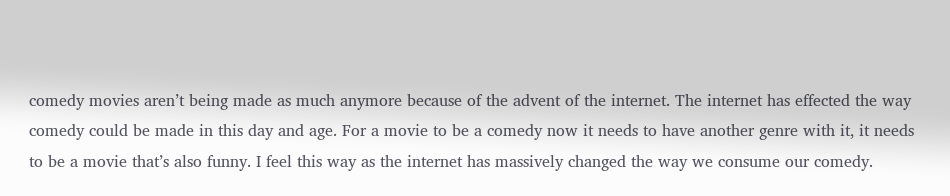comedy movies aren’t being made as much anymore because of the advent of the internet. The internet has effected the way comedy could be made in this day and age. For a movie to be a comedy now it needs to have another genre with it, it needs to be a movie that’s also funny. I feel this way as the internet has massively changed the way we consume our comedy.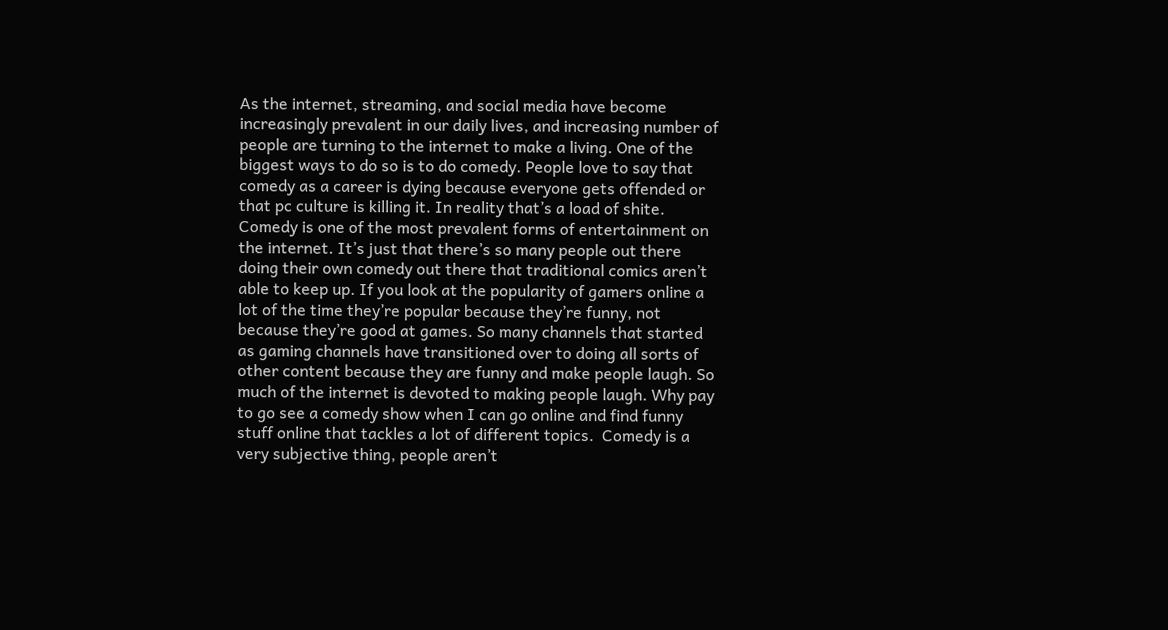As the internet, streaming, and social media have become increasingly prevalent in our daily lives, and increasing number of people are turning to the internet to make a living. One of the biggest ways to do so is to do comedy. People love to say that comedy as a career is dying because everyone gets offended or that pc culture is killing it. In reality that’s a load of shite. Comedy is one of the most prevalent forms of entertainment on the internet. It’s just that there’s so many people out there doing their own comedy out there that traditional comics aren’t able to keep up. If you look at the popularity of gamers online a lot of the time they’re popular because they’re funny, not because they’re good at games. So many channels that started as gaming channels have transitioned over to doing all sorts of other content because they are funny and make people laugh. So much of the internet is devoted to making people laugh. Why pay to go see a comedy show when I can go online and find funny stuff online that tackles a lot of different topics.  Comedy is a very subjective thing, people aren’t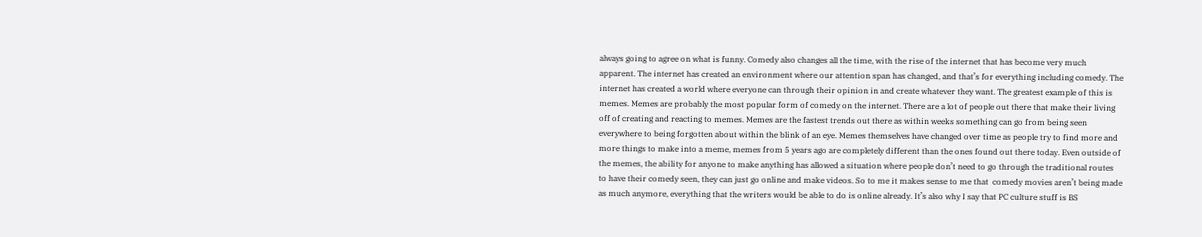always going to agree on what is funny. Comedy also changes all the time, with the rise of the internet that has become very much apparent. The internet has created an environment where our attention span has changed, and that’s for everything including comedy. The internet has created a world where everyone can through their opinion in and create whatever they want. The greatest example of this is memes. Memes are probably the most popular form of comedy on the internet. There are a lot of people out there that make their living off of creating and reacting to memes. Memes are the fastest trends out there as within weeks something can go from being seen everywhere to being forgotten about within the blink of an eye. Memes themselves have changed over time as people try to find more and more things to make into a meme, memes from 5 years ago are completely different than the ones found out there today. Even outside of the memes, the ability for anyone to make anything has allowed a situation where people don’t need to go through the traditional routes to have their comedy seen, they can just go online and make videos. So to me it makes sense to me that  comedy movies aren’t being made as much anymore, everything that the writers would be able to do is online already. It’s also why I say that PC culture stuff is BS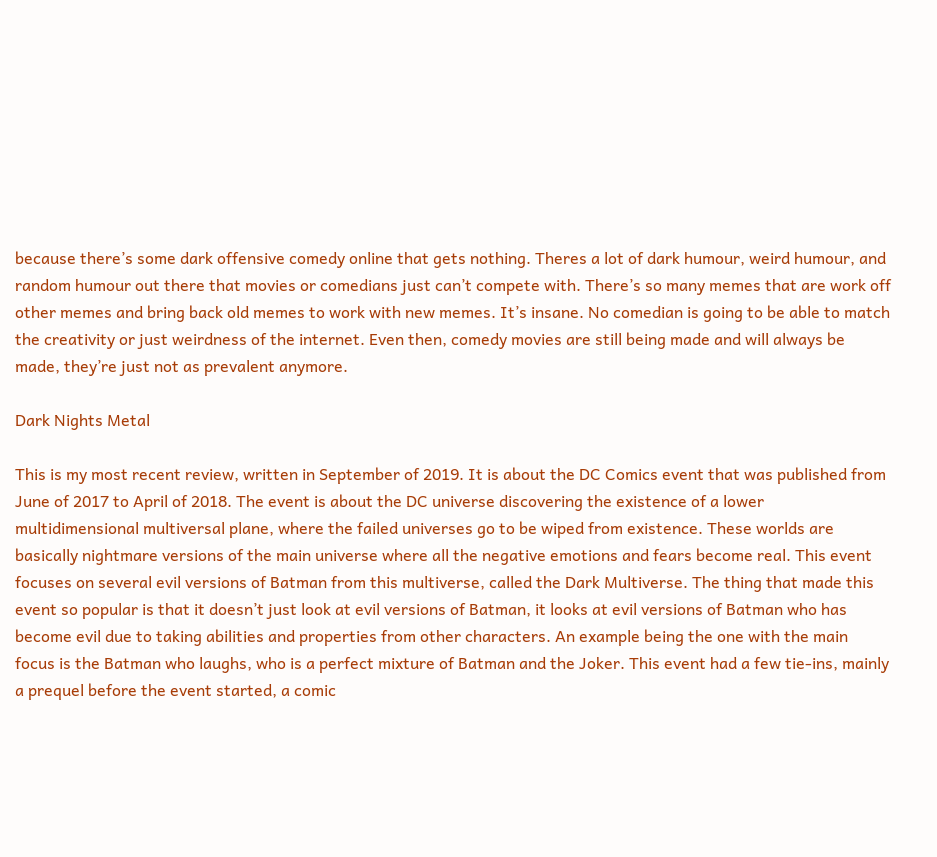because there’s some dark offensive comedy online that gets nothing. Theres a lot of dark humour, weird humour, and random humour out there that movies or comedians just can’t compete with. There’s so many memes that are work off other memes and bring back old memes to work with new memes. It’s insane. No comedian is going to be able to match the creativity or just weirdness of the internet. Even then, comedy movies are still being made and will always be made, they’re just not as prevalent anymore.

Dark Nights Metal

This is my most recent review, written in September of 2019. It is about the DC Comics event that was published from June of 2017 to April of 2018. The event is about the DC universe discovering the existence of a lower multidimensional multiversal plane, where the failed universes go to be wiped from existence. These worlds are basically nightmare versions of the main universe where all the negative emotions and fears become real. This event focuses on several evil versions of Batman from this multiverse, called the Dark Multiverse. The thing that made this event so popular is that it doesn’t just look at evil versions of Batman, it looks at evil versions of Batman who has become evil due to taking abilities and properties from other characters. An example being the one with the main focus is the Batman who laughs, who is a perfect mixture of Batman and the Joker. This event had a few tie-ins, mainly a prequel before the event started, a comic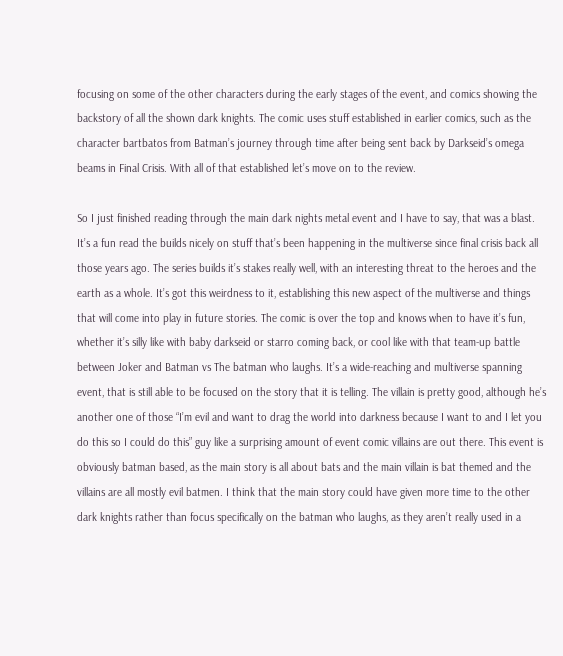focusing on some of the other characters during the early stages of the event, and comics showing the backstory of all the shown dark knights. The comic uses stuff established in earlier comics, such as the character bartbatos from Batman’s journey through time after being sent back by Darkseid’s omega beams in Final Crisis. With all of that established let’s move on to the review.

So I just finished reading through the main dark nights metal event and I have to say, that was a blast. It’s a fun read the builds nicely on stuff that’s been happening in the multiverse since final crisis back all those years ago. The series builds it’s stakes really well, with an interesting threat to the heroes and the earth as a whole. It’s got this weirdness to it, establishing this new aspect of the multiverse and things that will come into play in future stories. The comic is over the top and knows when to have it’s fun, whether it’s silly like with baby darkseid or starro coming back, or cool like with that team-up battle between Joker and Batman vs The batman who laughs. It’s a wide-reaching and multiverse spanning event, that is still able to be focused on the story that it is telling. The villain is pretty good, although he’s another one of those “I’m evil and want to drag the world into darkness because I want to and I let you do this so I could do this” guy like a surprising amount of event comic villains are out there. This event is obviously batman based, as the main story is all about bats and the main villain is bat themed and the villains are all mostly evil batmen. I think that the main story could have given more time to the other dark knights rather than focus specifically on the batman who laughs, as they aren’t really used in a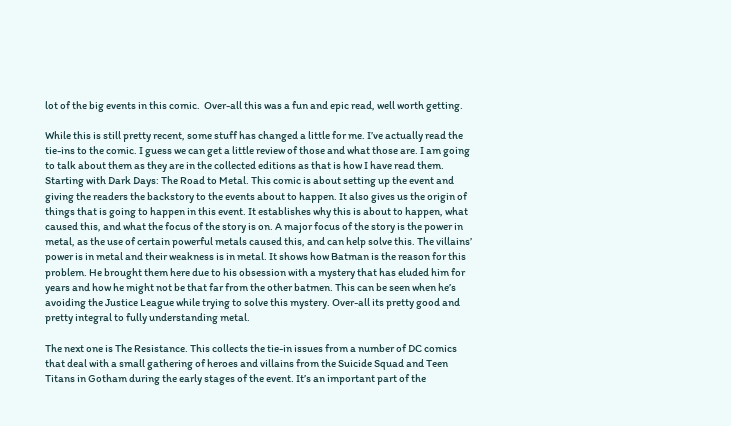lot of the big events in this comic.  Over-all this was a fun and epic read, well worth getting.

While this is still pretty recent, some stuff has changed a little for me. I’ve actually read the tie-ins to the comic. I guess we can get a little review of those and what those are. I am going to talk about them as they are in the collected editions as that is how I have read them. Starting with Dark Days: The Road to Metal. This comic is about setting up the event and giving the readers the backstory to the events about to happen. It also gives us the origin of things that is going to happen in this event. It establishes why this is about to happen, what caused this, and what the focus of the story is on. A major focus of the story is the power in metal, as the use of certain powerful metals caused this, and can help solve this. The villains’ power is in metal and their weakness is in metal. It shows how Batman is the reason for this problem. He brought them here due to his obsession with a mystery that has eluded him for years and how he might not be that far from the other batmen. This can be seen when he’s avoiding the Justice League while trying to solve this mystery. Over-all its pretty good and pretty integral to fully understanding metal.

The next one is The Resistance. This collects the tie-in issues from a number of DC comics that deal with a small gathering of heroes and villains from the Suicide Squad and Teen Titans in Gotham during the early stages of the event. It’s an important part of the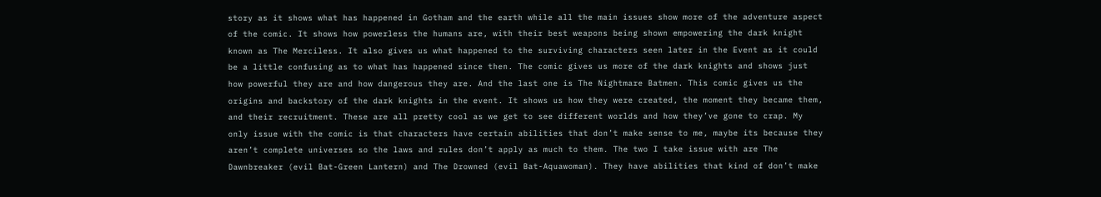story as it shows what has happened in Gotham and the earth while all the main issues show more of the adventure aspect of the comic. It shows how powerless the humans are, with their best weapons being shown empowering the dark knight known as The Merciless. It also gives us what happened to the surviving characters seen later in the Event as it could be a little confusing as to what has happened since then. The comic gives us more of the dark knights and shows just how powerful they are and how dangerous they are. And the last one is The Nightmare Batmen. This comic gives us the origins and backstory of the dark knights in the event. It shows us how they were created, the moment they became them, and their recruitment. These are all pretty cool as we get to see different worlds and how they’ve gone to crap. My only issue with the comic is that characters have certain abilities that don’t make sense to me, maybe its because they aren’t complete universes so the laws and rules don’t apply as much to them. The two I take issue with are The Dawnbreaker (evil Bat-Green Lantern) and The Drowned (evil Bat-Aquawoman). They have abilities that kind of don’t make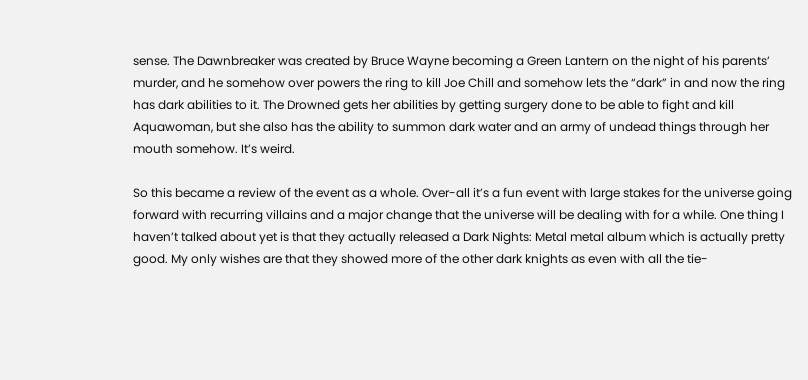sense. The Dawnbreaker was created by Bruce Wayne becoming a Green Lantern on the night of his parents’ murder, and he somehow over powers the ring to kill Joe Chill and somehow lets the “dark” in and now the ring has dark abilities to it. The Drowned gets her abilities by getting surgery done to be able to fight and kill Aquawoman, but she also has the ability to summon dark water and an army of undead things through her mouth somehow. It’s weird.

So this became a review of the event as a whole. Over-all it’s a fun event with large stakes for the universe going forward with recurring villains and a major change that the universe will be dealing with for a while. One thing I haven’t talked about yet is that they actually released a Dark Nights: Metal metal album which is actually pretty good. My only wishes are that they showed more of the other dark knights as even with all the tie-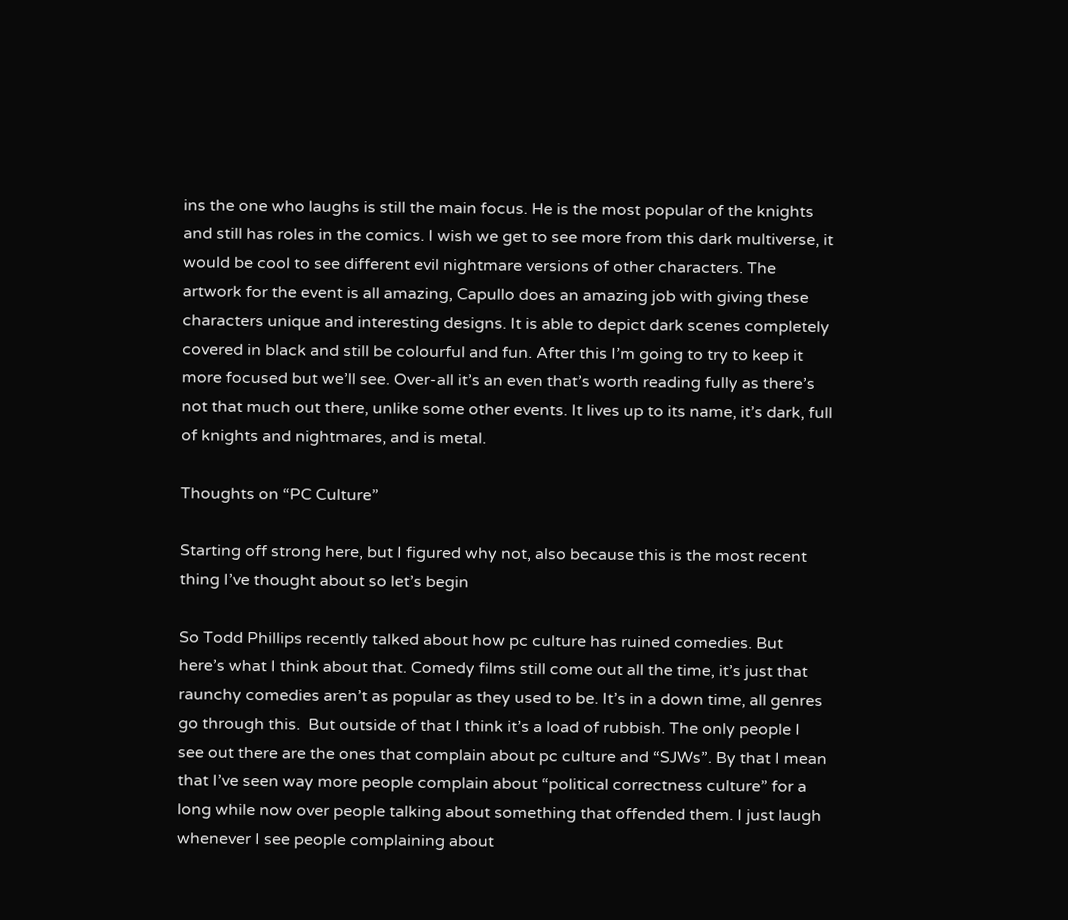ins the one who laughs is still the main focus. He is the most popular of the knights and still has roles in the comics. I wish we get to see more from this dark multiverse, it would be cool to see different evil nightmare versions of other characters. The artwork for the event is all amazing, Capullo does an amazing job with giving these characters unique and interesting designs. It is able to depict dark scenes completely covered in black and still be colourful and fun. After this I’m going to try to keep it more focused but we’ll see. Over-all it’s an even that’s worth reading fully as there’s not that much out there, unlike some other events. It lives up to its name, it’s dark, full of knights and nightmares, and is metal.

Thoughts on “PC Culture”

Starting off strong here, but I figured why not, also because this is the most recent thing I’ve thought about so let’s begin

So Todd Phillips recently talked about how pc culture has ruined comedies. But here’s what I think about that. Comedy films still come out all the time, it’s just that raunchy comedies aren’t as popular as they used to be. It’s in a down time, all genres go through this.  But outside of that I think it’s a load of rubbish. The only people I see out there are the ones that complain about pc culture and “SJWs”. By that I mean that I’ve seen way more people complain about “political correctness culture” for a long while now over people talking about something that offended them. I just laugh whenever I see people complaining about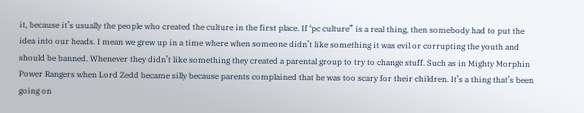it, because it’s usually the people who created the culture in the first place. If ‘pc culture” is a real thing, then somebody had to put the idea into our heads. I mean we grew up in a time where when someone didn’t like something it was evil or corrupting the youth and should be banned. Whenever they didn’t like something they created a parental group to try to change stuff. Such as in Mighty Morphin Power Rangers when Lord Zedd became silly because parents complained that he was too scary for their children. It’s a thing that’s been going on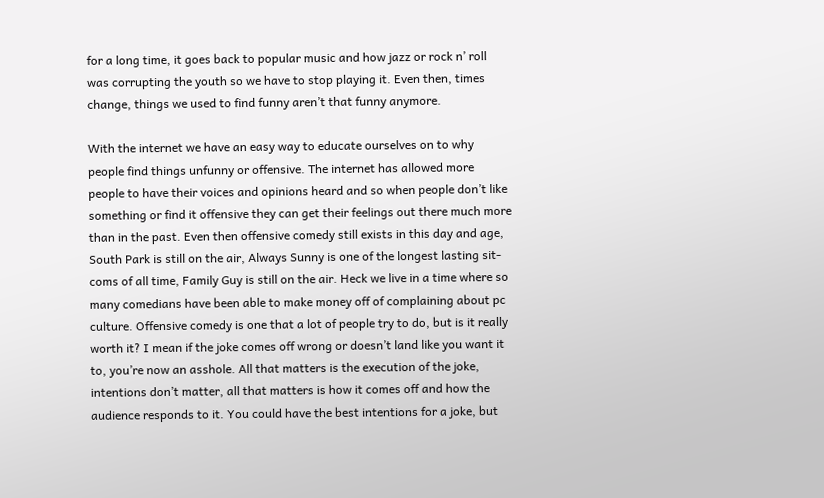for a long time, it goes back to popular music and how jazz or rock n’ roll was corrupting the youth so we have to stop playing it. Even then, times change, things we used to find funny aren’t that funny anymore.

With the internet we have an easy way to educate ourselves on to why people find things unfunny or offensive. The internet has allowed more people to have their voices and opinions heard and so when people don’t like something or find it offensive they can get their feelings out there much more than in the past. Even then offensive comedy still exists in this day and age, South Park is still on the air, Always Sunny is one of the longest lasting sit-coms of all time, Family Guy is still on the air. Heck we live in a time where so many comedians have been able to make money off of complaining about pc culture. Offensive comedy is one that a lot of people try to do, but is it really worth it? I mean if the joke comes off wrong or doesn’t land like you want it to, you’re now an asshole. All that matters is the execution of the joke, intentions don’t matter, all that matters is how it comes off and how the audience responds to it. You could have the best intentions for a joke, but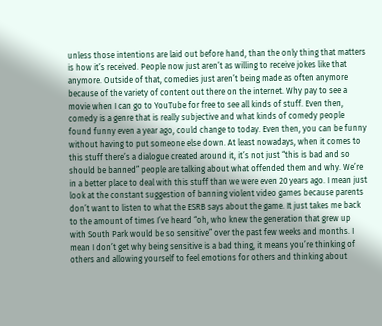unless those intentions are laid out before hand, than the only thing that matters is how it’s received. People now just aren’t as willing to receive jokes like that anymore. Outside of that, comedies just aren’t being made as often anymore because of the variety of content out there on the internet. Why pay to see a movie when I can go to YouTube for free to see all kinds of stuff. Even then, comedy is a genre that is really subjective and what kinds of comedy people found funny even a year ago, could change to today. Even then, you can be funny without having to put someone else down. At least nowadays, when it comes to this stuff there’s a dialogue created around it, it’s not just “this is bad and so should be banned” people are talking about what offended them and why. We’re in a better place to deal with this stuff than we were even 20 years ago. I mean just look at the constant suggestion of banning violent video games because parents don’t want to listen to what the ESRB says about the game. It just takes me back to the amount of times I’ve heard “oh, who knew the generation that grew up with South Park would be so sensitive” over the past few weeks and months. I mean I don’t get why being sensitive is a bad thing, it means you’re thinking of others and allowing yourself to feel emotions for others and thinking about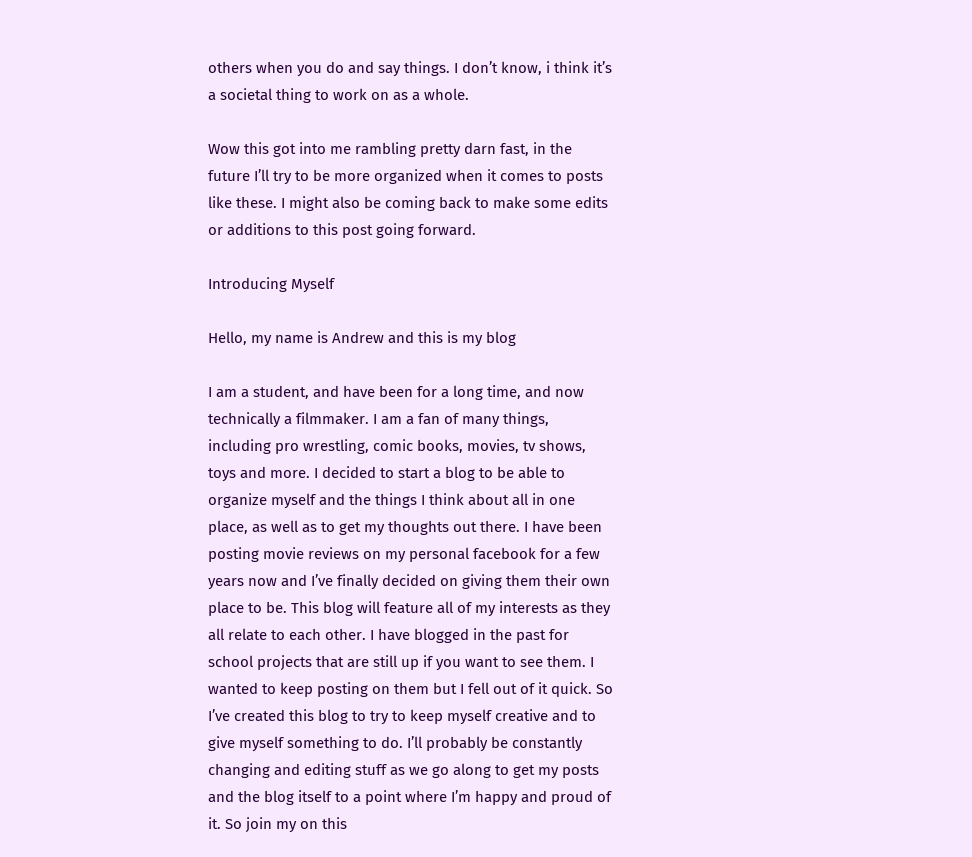others when you do and say things. I don’t know, i think it’s a societal thing to work on as a whole.

Wow this got into me rambling pretty darn fast, in the future I’ll try to be more organized when it comes to posts like these. I might also be coming back to make some edits or additions to this post going forward.

Introducing Myself

Hello, my name is Andrew and this is my blog

I am a student, and have been for a long time, and now technically a filmmaker. I am a fan of many things, including pro wrestling, comic books, movies, tv shows, toys and more. I decided to start a blog to be able to organize myself and the things I think about all in one place, as well as to get my thoughts out there. I have been posting movie reviews on my personal facebook for a few years now and I’ve finally decided on giving them their own place to be. This blog will feature all of my interests as they all relate to each other. I have blogged in the past for school projects that are still up if you want to see them. I wanted to keep posting on them but I fell out of it quick. So I’ve created this blog to try to keep myself creative and to give myself something to do. I’ll probably be constantly changing and editing stuff as we go along to get my posts and the blog itself to a point where I’m happy and proud of it. So join my on this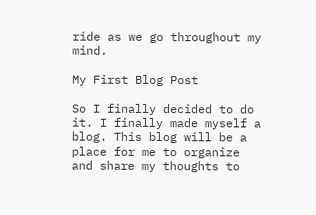ride as we go throughout my mind.

My First Blog Post

So I finally decided to do it. I finally made myself a blog. This blog will be a place for me to organize and share my thoughts to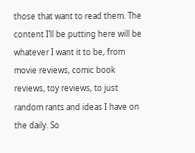those that want to read them. The content I’ll be putting here will be whatever I want it to be, from movie reviews, comic book reviews, toy reviews, to just random rants and ideas I have on the daily. So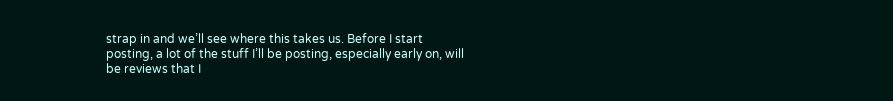strap in and we’ll see where this takes us. Before I start posting, a lot of the stuff I’ll be posting, especially early on, will be reviews that I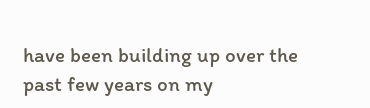have been building up over the past few years on my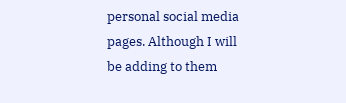personal social media pages. Although I will be adding to them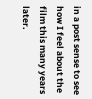in a post sense to see how I feel about the film this many years later.